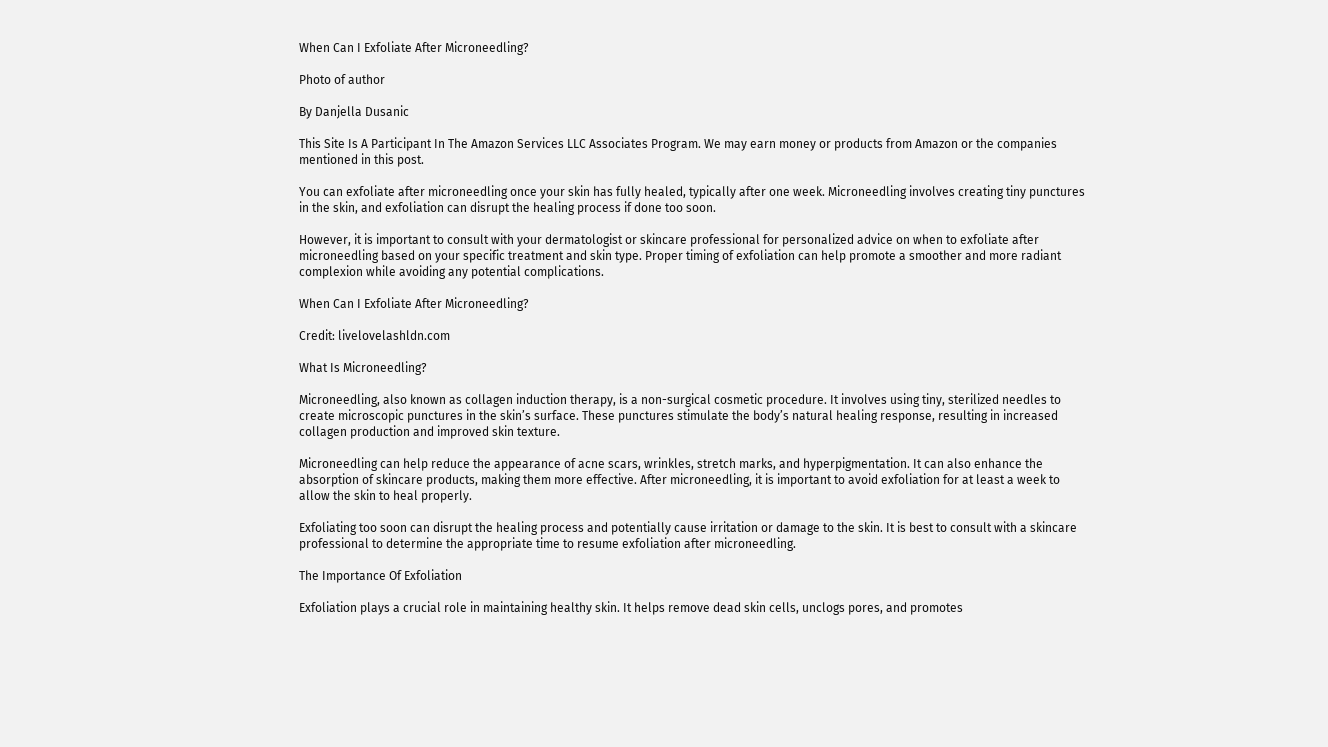When Can I Exfoliate After Microneedling?

Photo of author

By Danjella Dusanic

This Site Is A Participant In The Amazon Services LLC Associates Program. We may earn money or products from Amazon or the companies mentioned in this post.

You can exfoliate after microneedling once your skin has fully healed, typically after one week. Microneedling involves creating tiny punctures in the skin, and exfoliation can disrupt the healing process if done too soon.

However, it is important to consult with your dermatologist or skincare professional for personalized advice on when to exfoliate after microneedling based on your specific treatment and skin type. Proper timing of exfoliation can help promote a smoother and more radiant complexion while avoiding any potential complications.

When Can I Exfoliate After Microneedling?

Credit: livelovelashldn.com

What Is Microneedling?

Microneedling, also known as collagen induction therapy, is a non-surgical cosmetic procedure. It involves using tiny, sterilized needles to create microscopic punctures in the skin’s surface. These punctures stimulate the body’s natural healing response, resulting in increased collagen production and improved skin texture.

Microneedling can help reduce the appearance of acne scars, wrinkles, stretch marks, and hyperpigmentation. It can also enhance the absorption of skincare products, making them more effective. After microneedling, it is important to avoid exfoliation for at least a week to allow the skin to heal properly.

Exfoliating too soon can disrupt the healing process and potentially cause irritation or damage to the skin. It is best to consult with a skincare professional to determine the appropriate time to resume exfoliation after microneedling.

The Importance Of Exfoliation

Exfoliation plays a crucial role in maintaining healthy skin. It helps remove dead skin cells, unclogs pores, and promotes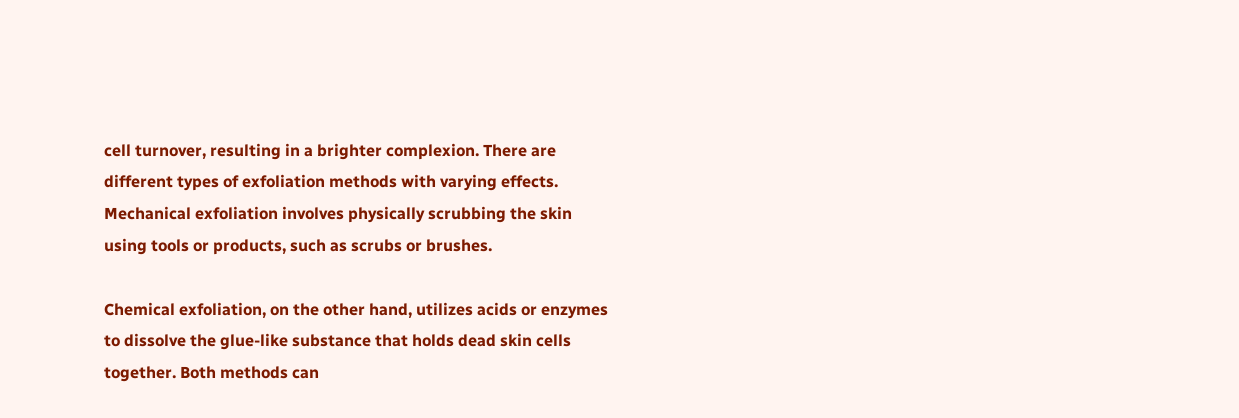cell turnover, resulting in a brighter complexion. There are different types of exfoliation methods with varying effects. Mechanical exfoliation involves physically scrubbing the skin using tools or products, such as scrubs or brushes.

Chemical exfoliation, on the other hand, utilizes acids or enzymes to dissolve the glue-like substance that holds dead skin cells together. Both methods can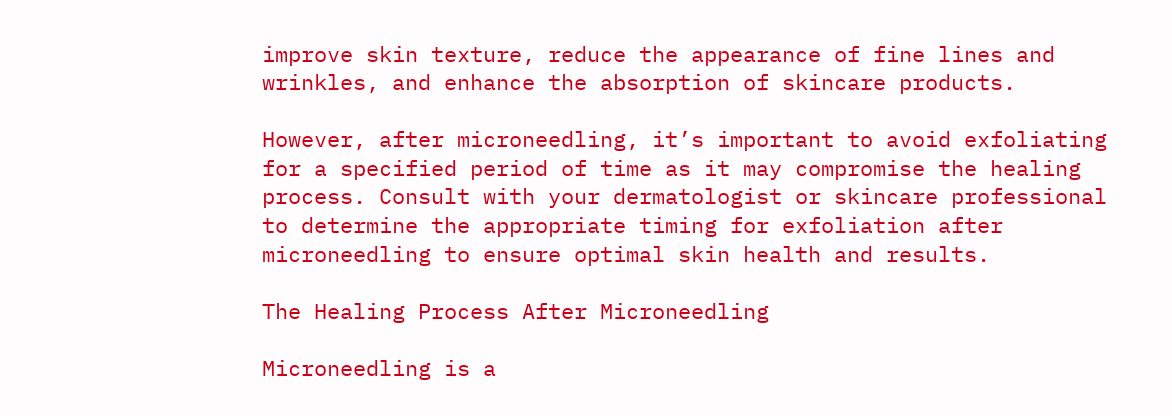improve skin texture, reduce the appearance of fine lines and wrinkles, and enhance the absorption of skincare products.

However, after microneedling, it’s important to avoid exfoliating for a specified period of time as it may compromise the healing process. Consult with your dermatologist or skincare professional to determine the appropriate timing for exfoliation after microneedling to ensure optimal skin health and results.

The Healing Process After Microneedling

Microneedling is a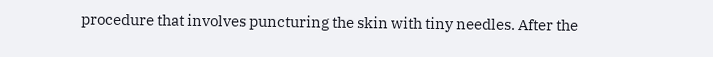procedure that involves puncturing the skin with tiny needles. After the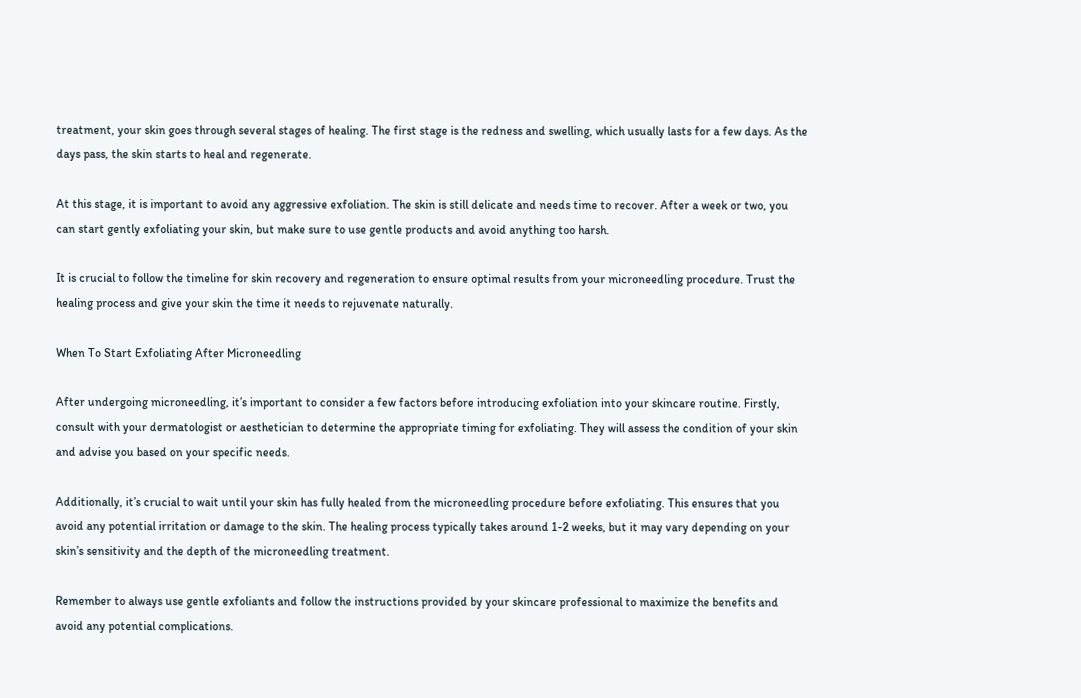treatment, your skin goes through several stages of healing. The first stage is the redness and swelling, which usually lasts for a few days. As the days pass, the skin starts to heal and regenerate.

At this stage, it is important to avoid any aggressive exfoliation. The skin is still delicate and needs time to recover. After a week or two, you can start gently exfoliating your skin, but make sure to use gentle products and avoid anything too harsh.

It is crucial to follow the timeline for skin recovery and regeneration to ensure optimal results from your microneedling procedure. Trust the healing process and give your skin the time it needs to rejuvenate naturally.

When To Start Exfoliating After Microneedling

After undergoing microneedling, it’s important to consider a few factors before introducing exfoliation into your skincare routine. Firstly, consult with your dermatologist or aesthetician to determine the appropriate timing for exfoliating. They will assess the condition of your skin and advise you based on your specific needs.

Additionally, it’s crucial to wait until your skin has fully healed from the microneedling procedure before exfoliating. This ensures that you avoid any potential irritation or damage to the skin. The healing process typically takes around 1-2 weeks, but it may vary depending on your skin’s sensitivity and the depth of the microneedling treatment.

Remember to always use gentle exfoliants and follow the instructions provided by your skincare professional to maximize the benefits and avoid any potential complications.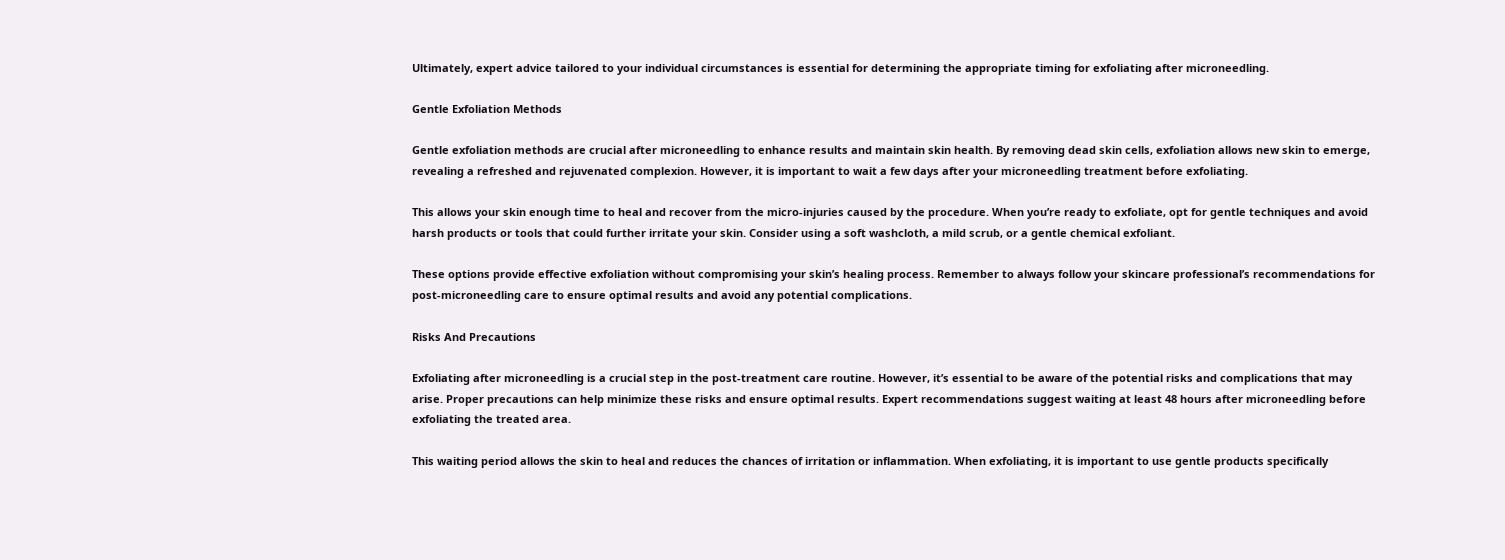Ultimately, expert advice tailored to your individual circumstances is essential for determining the appropriate timing for exfoliating after microneedling.

Gentle Exfoliation Methods

Gentle exfoliation methods are crucial after microneedling to enhance results and maintain skin health. By removing dead skin cells, exfoliation allows new skin to emerge, revealing a refreshed and rejuvenated complexion. However, it is important to wait a few days after your microneedling treatment before exfoliating.

This allows your skin enough time to heal and recover from the micro-injuries caused by the procedure. When you’re ready to exfoliate, opt for gentle techniques and avoid harsh products or tools that could further irritate your skin. Consider using a soft washcloth, a mild scrub, or a gentle chemical exfoliant.

These options provide effective exfoliation without compromising your skin’s healing process. Remember to always follow your skincare professional’s recommendations for post-microneedling care to ensure optimal results and avoid any potential complications.

Risks And Precautions

Exfoliating after microneedling is a crucial step in the post-treatment care routine. However, it’s essential to be aware of the potential risks and complications that may arise. Proper precautions can help minimize these risks and ensure optimal results. Expert recommendations suggest waiting at least 48 hours after microneedling before exfoliating the treated area.

This waiting period allows the skin to heal and reduces the chances of irritation or inflammation. When exfoliating, it is important to use gentle products specifically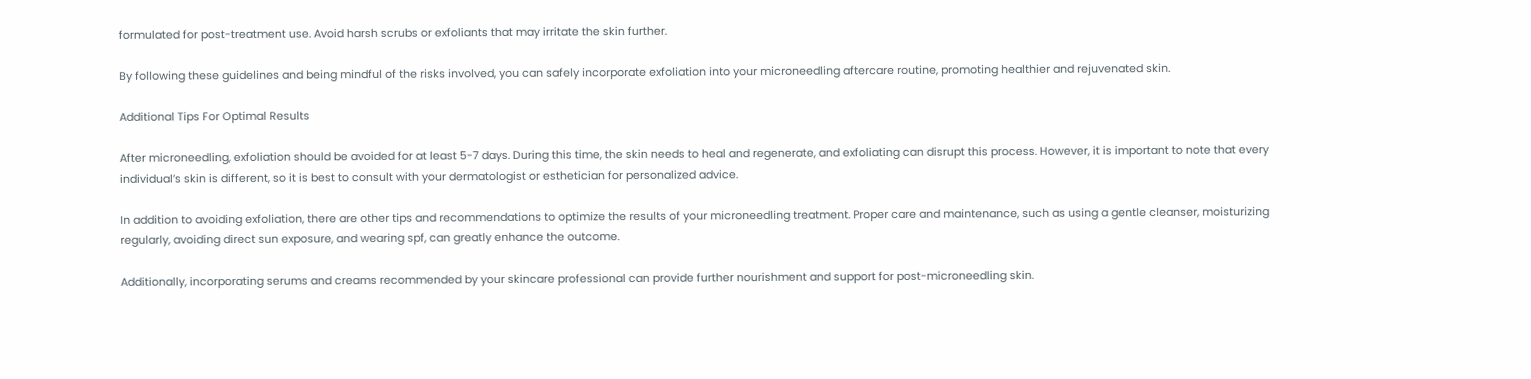formulated for post-treatment use. Avoid harsh scrubs or exfoliants that may irritate the skin further.

By following these guidelines and being mindful of the risks involved, you can safely incorporate exfoliation into your microneedling aftercare routine, promoting healthier and rejuvenated skin.

Additional Tips For Optimal Results

After microneedling, exfoliation should be avoided for at least 5-7 days. During this time, the skin needs to heal and regenerate, and exfoliating can disrupt this process. However, it is important to note that every individual’s skin is different, so it is best to consult with your dermatologist or esthetician for personalized advice.

In addition to avoiding exfoliation, there are other tips and recommendations to optimize the results of your microneedling treatment. Proper care and maintenance, such as using a gentle cleanser, moisturizing regularly, avoiding direct sun exposure, and wearing spf, can greatly enhance the outcome.

Additionally, incorporating serums and creams recommended by your skincare professional can provide further nourishment and support for post-microneedling skin.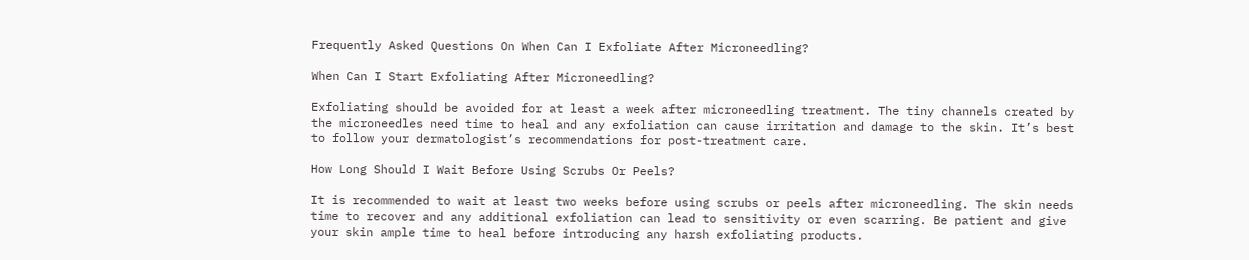Frequently Asked Questions On When Can I Exfoliate After Microneedling?

When Can I Start Exfoliating After Microneedling?

Exfoliating should be avoided for at least a week after microneedling treatment. The tiny channels created by the microneedles need time to heal and any exfoliation can cause irritation and damage to the skin. It’s best to follow your dermatologist’s recommendations for post-treatment care.

How Long Should I Wait Before Using Scrubs Or Peels?

It is recommended to wait at least two weeks before using scrubs or peels after microneedling. The skin needs time to recover and any additional exfoliation can lead to sensitivity or even scarring. Be patient and give your skin ample time to heal before introducing any harsh exfoliating products.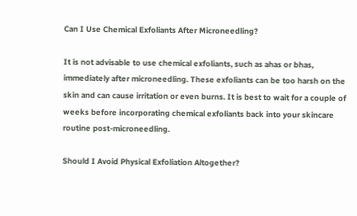Can I Use Chemical Exfoliants After Microneedling?

It is not advisable to use chemical exfoliants, such as ahas or bhas, immediately after microneedling. These exfoliants can be too harsh on the skin and can cause irritation or even burns. It is best to wait for a couple of weeks before incorporating chemical exfoliants back into your skincare routine post-microneedling.

Should I Avoid Physical Exfoliation Altogether?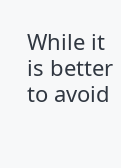While it is better to avoid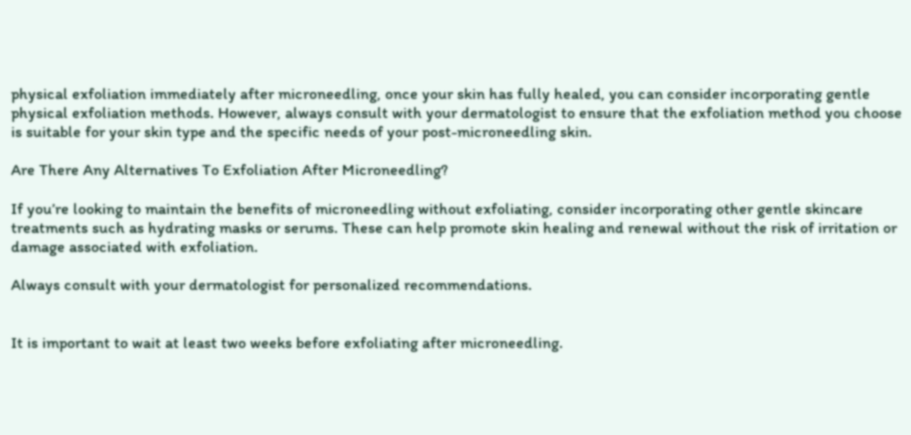physical exfoliation immediately after microneedling, once your skin has fully healed, you can consider incorporating gentle physical exfoliation methods. However, always consult with your dermatologist to ensure that the exfoliation method you choose is suitable for your skin type and the specific needs of your post-microneedling skin.

Are There Any Alternatives To Exfoliation After Microneedling?

If you’re looking to maintain the benefits of microneedling without exfoliating, consider incorporating other gentle skincare treatments such as hydrating masks or serums. These can help promote skin healing and renewal without the risk of irritation or damage associated with exfoliation.

Always consult with your dermatologist for personalized recommendations.


It is important to wait at least two weeks before exfoliating after microneedling.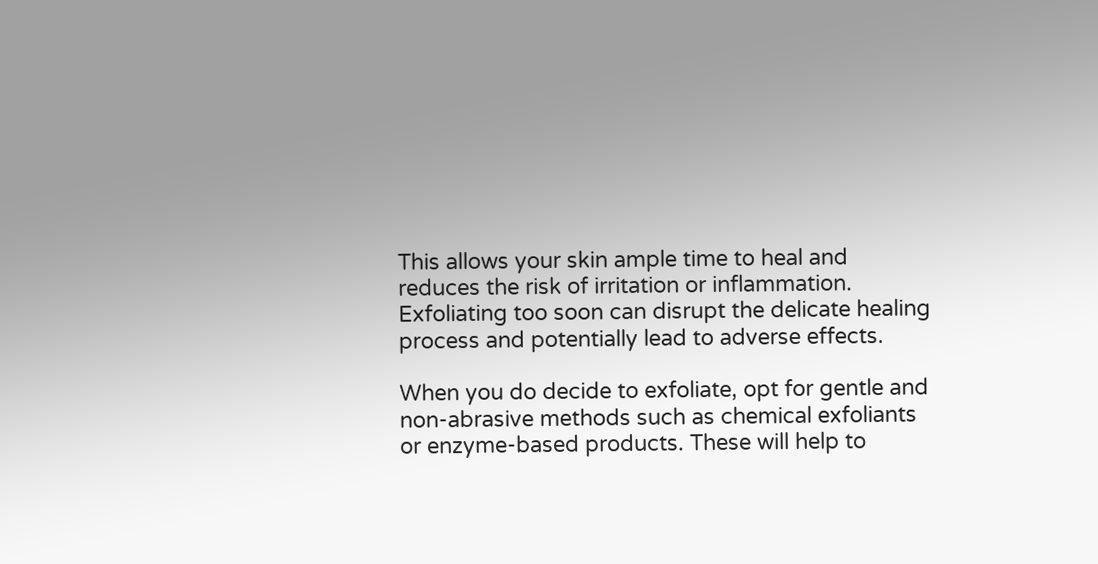This allows your skin ample time to heal and reduces the risk of irritation or inflammation. Exfoliating too soon can disrupt the delicate healing process and potentially lead to adverse effects.

When you do decide to exfoliate, opt for gentle and non-abrasive methods such as chemical exfoliants or enzyme-based products. These will help to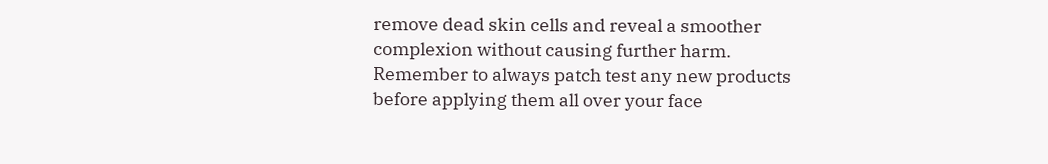remove dead skin cells and reveal a smoother complexion without causing further harm. Remember to always patch test any new products before applying them all over your face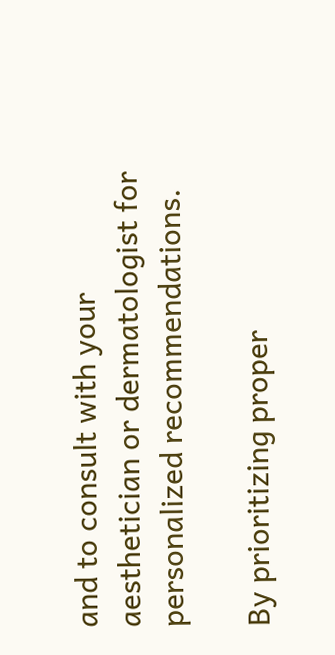and to consult with your aesthetician or dermatologist for personalized recommendations.

By prioritizing proper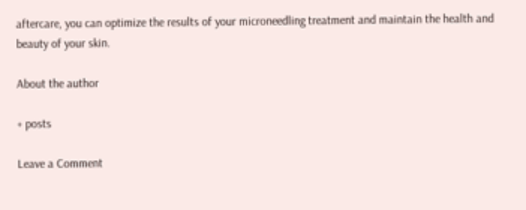aftercare, you can optimize the results of your microneedling treatment and maintain the health and beauty of your skin.

About the author

+ posts

Leave a Comment